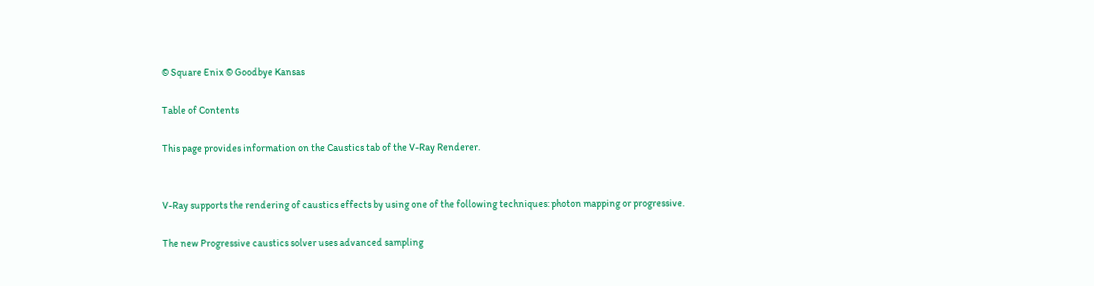© Square Enix © Goodbye Kansas

Table of Contents

This page provides information on the Caustics tab of the V-Ray Renderer.


V-Ray supports the rendering of caustics effects by using one of the following techniques: photon mapping or progressive.

The new Progressive caustics solver uses advanced sampling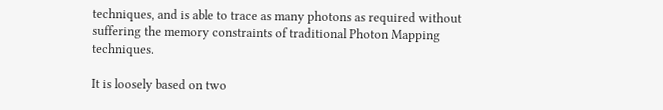techniques, and is able to trace as many photons as required without suffering the memory constraints of traditional Photon Mapping techniques.

It is loosely based on two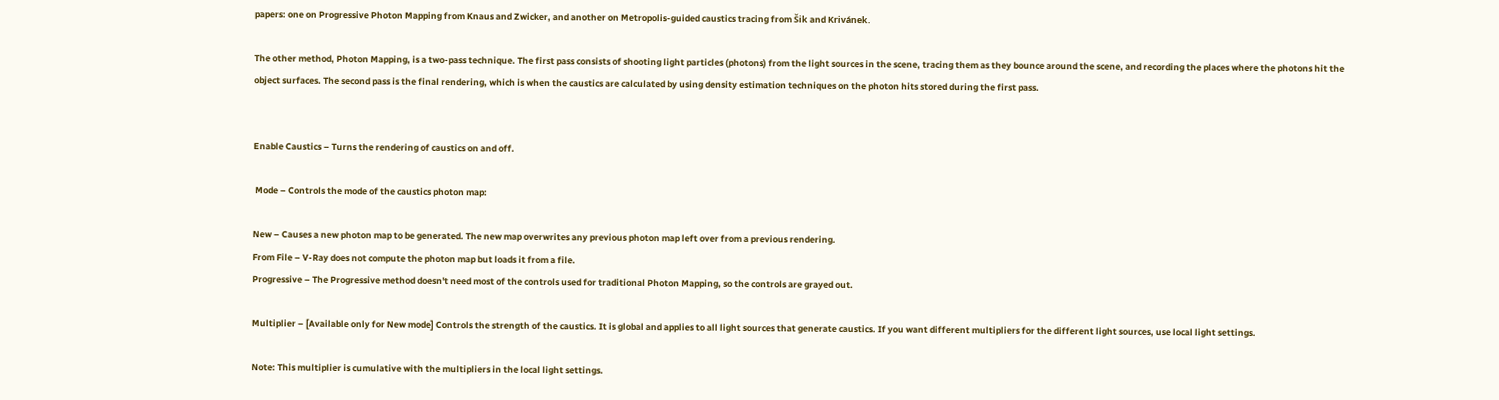papers: one on Progressive Photon Mapping from Knaus and Zwicker, and another on Metropolis-guided caustics tracing from Šik and Krivánek.

The other method, Photon Mapping, is a two-pass technique. The first pass consists of shooting light particles (photons) from the light sources in the scene, tracing them as they bounce around the scene, and recording the places where the photons hit the object surfaces. The second pass is the final rendering, which is when the caustics are calculated by using density estimation techniques on the photon hits stored during the first pass.


Enable Caustics – Turns the rendering of caustics on and off.

 Mode – Controls the mode of the caustics photon map:

New – Causes a new photon map to be generated. The new map overwrites any previous photon map left over from a previous rendering.
From File – V-Ray does not compute the photon map but loads it from a file.
Progressive – The Progressive method doesn't need most of the controls used for traditional Photon Mapping, so the controls are grayed out.

Multiplier – [Available only for New mode] Controls the strength of the caustics. It is global and applies to all light sources that generate caustics. If you want different multipliers for the different light sources, use local light settings.

Note: This multiplier is cumulative with the multipliers in the local light settings.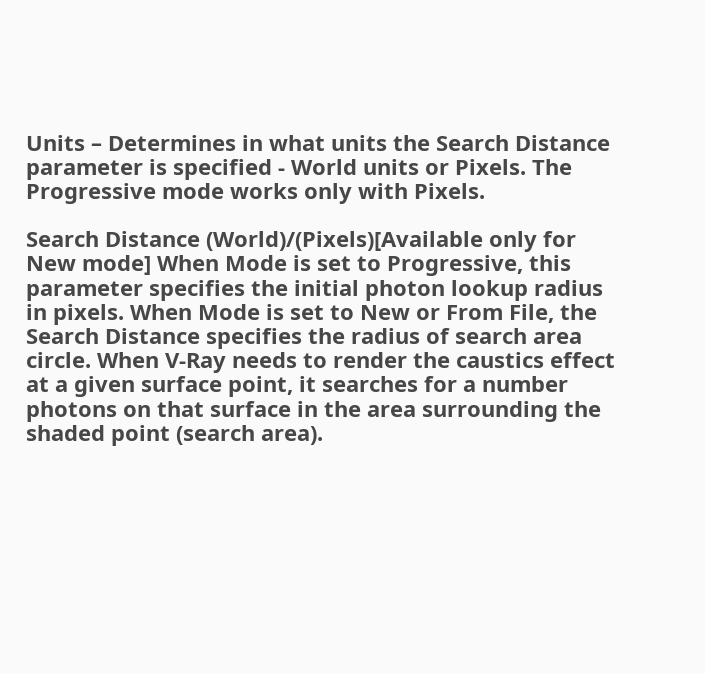Units – Determines in what units the Search Distance parameter is specified - World units or Pixels. The Progressive mode works only with Pixels.

Search Distance (World)/(Pixels)[Available only for New mode] When Mode is set to Progressive, this parameter specifies the initial photon lookup radius in pixels. When Mode is set to New or From File, the Search Distance specifies the radius of search area circle. When V-Ray needs to render the caustics effect at a given surface point, it searches for a number photons on that surface in the area surrounding the shaded point (search area).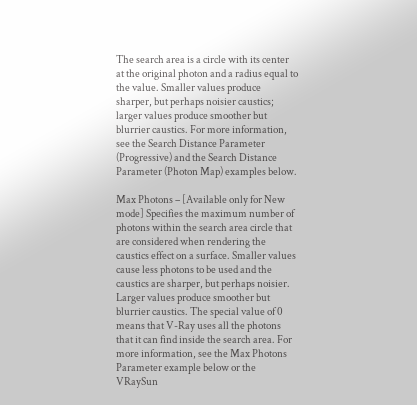The search area is a circle with its center at the original photon and a radius equal to the value. Smaller values produce sharper, but perhaps noisier caustics; larger values produce smoother but blurrier caustics. For more information, see the Search Distance Parameter (Progressive) and the Search Distance Parameter (Photon Map) examples below.

Max Photons – [Available only for New mode] Specifies the maximum number of photons within the search area circle that are considered when rendering the caustics effect on a surface. Smaller values cause less photons to be used and the caustics are sharper, but perhaps noisier. Larger values produce smoother but blurrier caustics. The special value of 0 means that V-Ray uses all the photons that it can find inside the search area. For more information, see the Max Photons Parameter example below or the VRaySun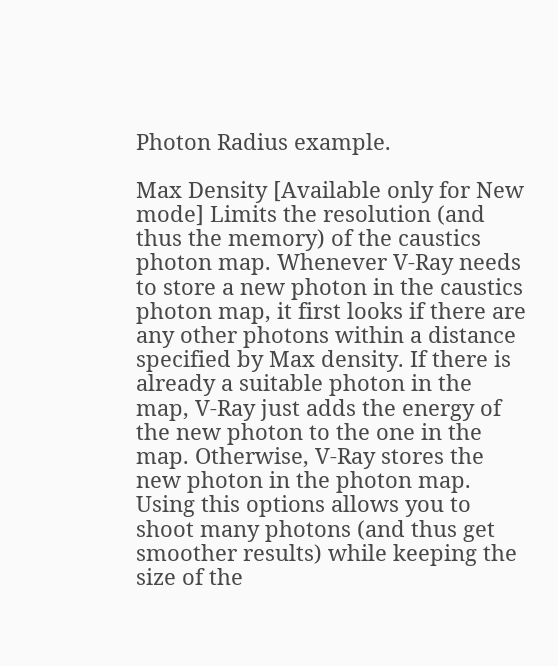Photon Radius example.

Max Density [Available only for New mode] Limits the resolution (and thus the memory) of the caustics photon map. Whenever V-Ray needs to store a new photon in the caustics photon map, it first looks if there are any other photons within a distance specified by Max density. If there is already a suitable photon in the map, V-Ray just adds the energy of the new photon to the one in the map. Otherwise, V-Ray stores the new photon in the photon map. Using this options allows you to shoot many photons (and thus get smoother results) while keeping the size of the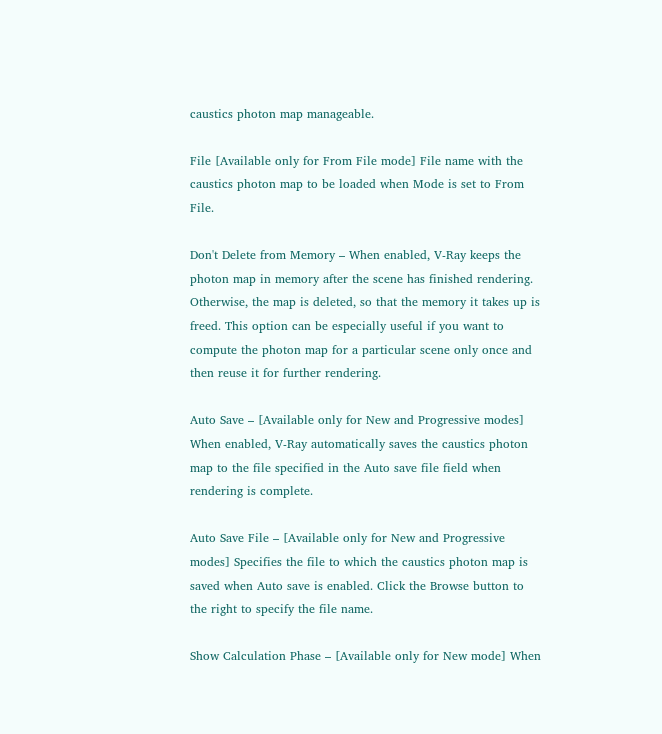caustics photon map manageable.

File [Available only for From File mode] File name with the caustics photon map to be loaded when Mode is set to From File.

Don't Delete from Memory – When enabled, V-Ray keeps the photon map in memory after the scene has finished rendering. Otherwise, the map is deleted, so that the memory it takes up is freed. This option can be especially useful if you want to compute the photon map for a particular scene only once and then reuse it for further rendering.

Auto Save – [Available only for New and Progressive modes] When enabled, V-Ray automatically saves the caustics photon map to the file specified in the Auto save file field when rendering is complete.

Auto Save File – [Available only for New and Progressive modes] Specifies the file to which the caustics photon map is saved when Auto save is enabled. Click the Browse button to the right to specify the file name.

Show Calculation Phase – [Available only for New mode] When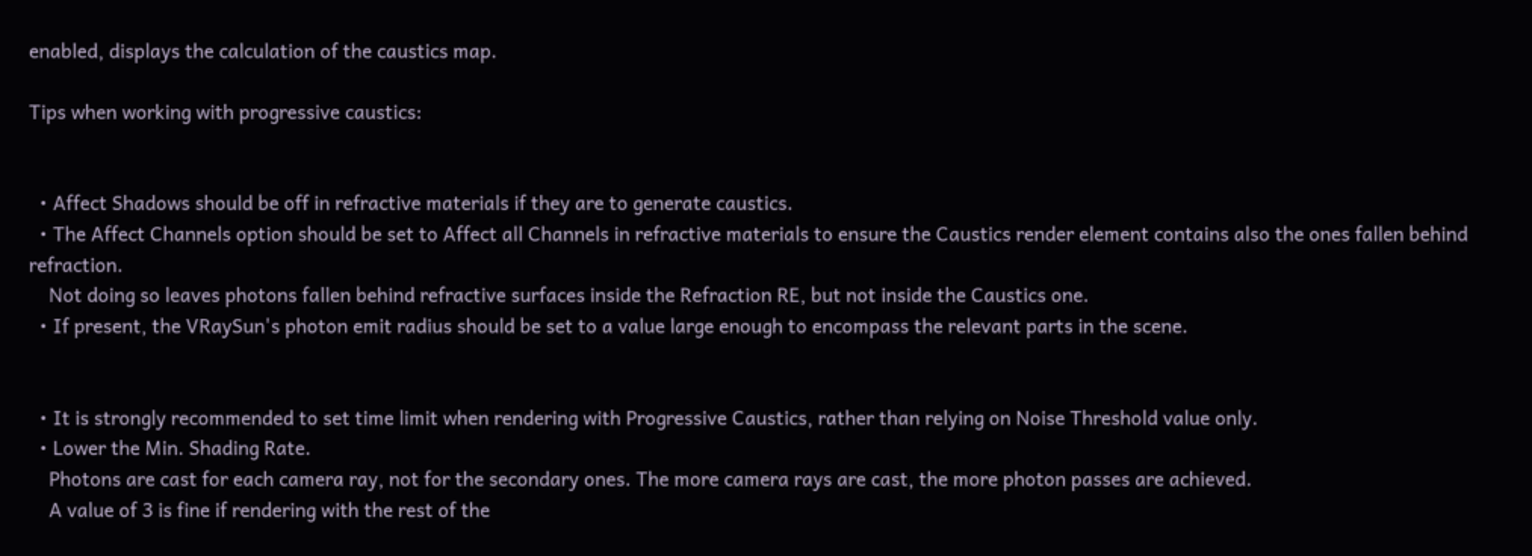enabled, displays the calculation of the caustics map.

Tips when working with progressive caustics:


  • Affect Shadows should be off in refractive materials if they are to generate caustics.
  • The Affect Channels option should be set to Affect all Channels in refractive materials to ensure the Caustics render element contains also the ones fallen behind refraction.
    Not doing so leaves photons fallen behind refractive surfaces inside the Refraction RE, but not inside the Caustics one.
  • If present, the VRaySun's photon emit radius should be set to a value large enough to encompass the relevant parts in the scene.


  • It is strongly recommended to set time limit when rendering with Progressive Caustics, rather than relying on Noise Threshold value only.
  • Lower the Min. Shading Rate.
    Photons are cast for each camera ray, not for the secondary ones. The more camera rays are cast, the more photon passes are achieved.
    A value of 3 is fine if rendering with the rest of the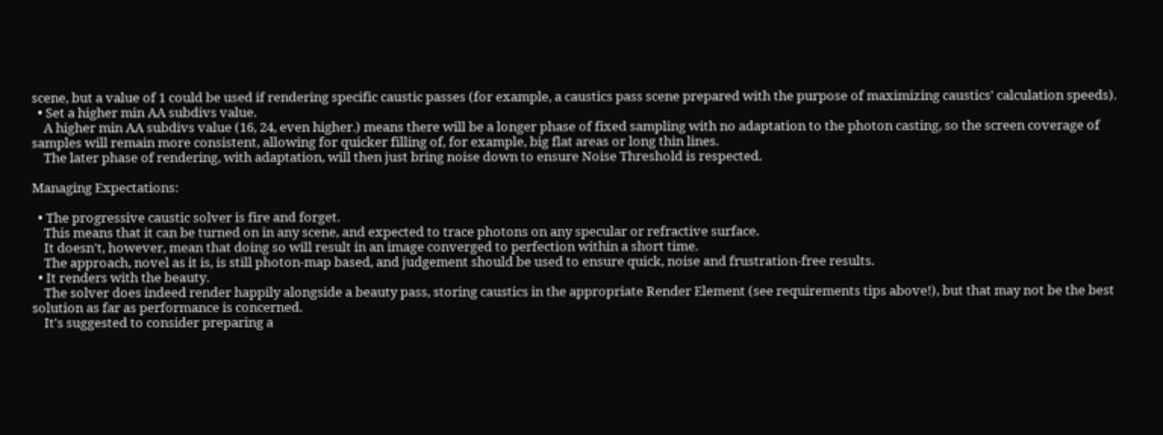scene, but a value of 1 could be used if rendering specific caustic passes (for example, a caustics pass scene prepared with the purpose of maximizing caustics' calculation speeds).
  • Set a higher min AA subdivs value.
    A higher min AA subdivs value (16, 24, even higher.) means there will be a longer phase of fixed sampling with no adaptation to the photon casting, so the screen coverage of samples will remain more consistent, allowing for quicker filling of, for example, big flat areas or long thin lines.
    The later phase of rendering, with adaptation, will then just bring noise down to ensure Noise Threshold is respected.

Managing Expectations:

  • The progressive caustic solver is fire and forget.
    This means that it can be turned on in any scene, and expected to trace photons on any specular or refractive surface.
    It doesn't, however, mean that doing so will result in an image converged to perfection within a short time.
    The approach, novel as it is, is still photon-map based, and judgement should be used to ensure quick, noise and frustration-free results.
  • It renders with the beauty.
    The solver does indeed render happily alongside a beauty pass, storing caustics in the appropriate Render Element (see requirements tips above!), but that may not be the best solution as far as performance is concerned.
    It's suggested to consider preparing a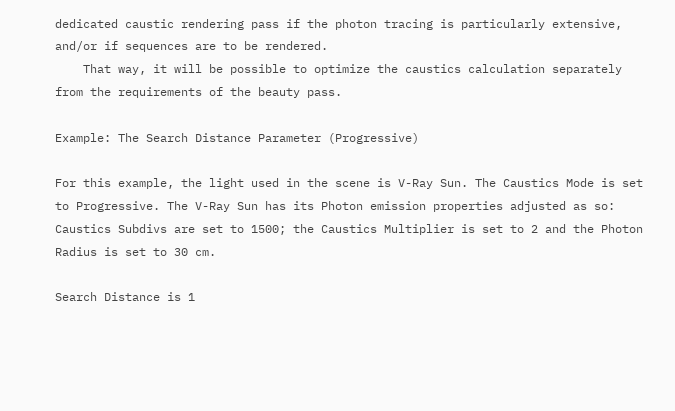dedicated caustic rendering pass if the photon tracing is particularly extensive, and/or if sequences are to be rendered.
    That way, it will be possible to optimize the caustics calculation separately from the requirements of the beauty pass.

Example: The Search Distance Parameter (Progressive)

For this example, the light used in the scene is V-Ray Sun. The Caustics Mode is set to Progressive. The V-Ray Sun has its Photon emission properties adjusted as so: Caustics Subdivs are set to 1500; the Caustics Multiplier is set to 2 and the Photon Radius is set to 30 cm.

Search Distance is 1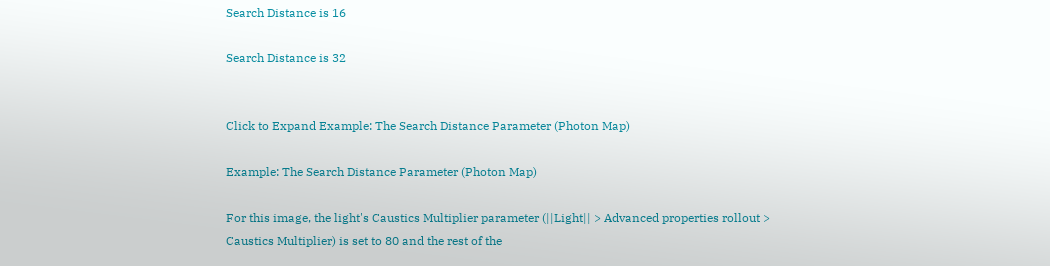Search Distance is 16

Search Distance is 32


Click to Expand Example: The Search Distance Parameter (Photon Map)

Example: The Search Distance Parameter (Photon Map)

For this image, the light's Caustics Multiplier parameter (||Light|| > Advanced properties rollout > Caustics Multiplier) is set to 80 and the rest of the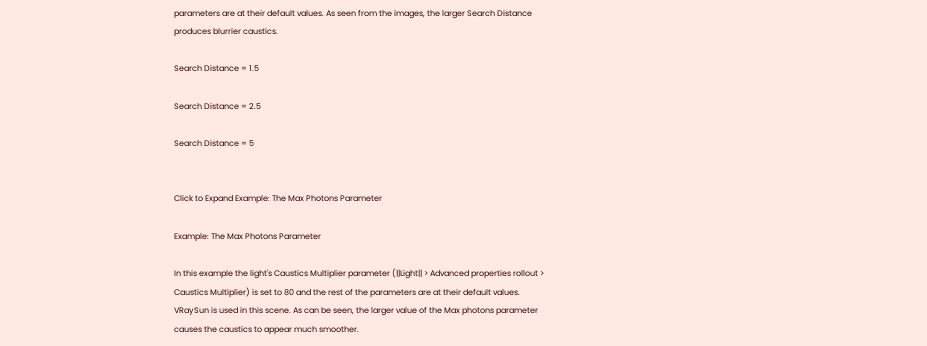parameters are at their default values. As seen from the images, the larger Search Distance produces blurrier caustics.

Search Distance = 1.5

Search Distance = 2.5

Search Distance = 5


Click to Expand Example: The Max Photons Parameter

Example: The Max Photons Parameter

In this example the light's Caustics Multiplier parameter (||Light|| > Advanced properties rollout > Caustics Multiplier) is set to 80 and the rest of the parameters are at their default values. VRaySun is used in this scene. As can be seen, the larger value of the Max photons parameter causes the caustics to appear much smoother.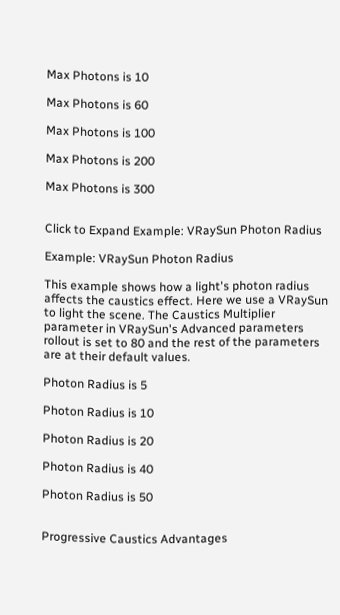Max Photons is 10

Max Photons is 60

Max Photons is 100

Max Photons is 200

Max Photons is 300


Click to Expand Example: VRaySun Photon Radius

Example: VRaySun Photon Radius

This example shows how a light's photon radius affects the caustics effect. Here we use a VRaySun to light the scene. The Caustics Multiplier parameter in VRaySun's Advanced parameters rollout is set to 80 and the rest of the parameters are at their default values.

Photon Radius is 5

Photon Radius is 10

Photon Radius is 20

Photon Radius is 40

Photon Radius is 50


Progressive Caustics Advantages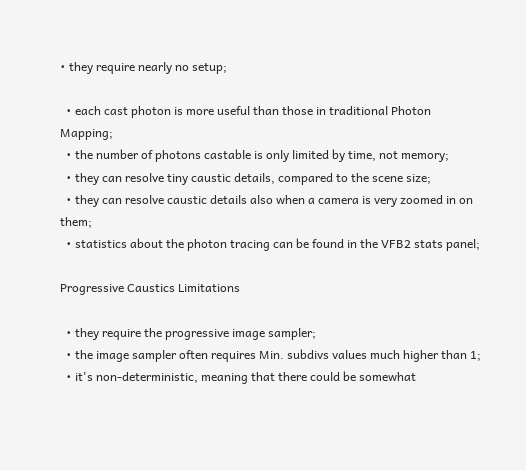• they require nearly no setup;

  • each cast photon is more useful than those in traditional Photon Mapping;
  • the number of photons castable is only limited by time, not memory;
  • they can resolve tiny caustic details, compared to the scene size;
  • they can resolve caustic details also when a camera is very zoomed in on them;
  • statistics about the photon tracing can be found in the VFB2 stats panel;

Progressive Caustics Limitations

  • they require the progressive image sampler;
  • the image sampler often requires Min. subdivs values much higher than 1;
  • it's non-deterministic, meaning that there could be somewhat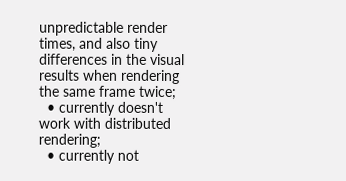unpredictable render times, and also tiny differences in the visual results when rendering the same frame twice;
  • currently doesn't work with distributed rendering;
  • currently not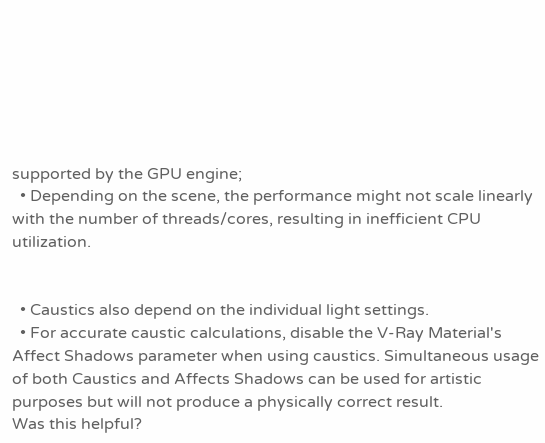supported by the GPU engine;
  • Depending on the scene, the performance might not scale linearly with the number of threads/cores, resulting in inefficient CPU utilization.


  • Caustics also depend on the individual light settings.
  • For accurate caustic calculations, disable the V-Ray Material's Affect Shadows parameter when using caustics. Simultaneous usage of both Caustics and Affects Shadows can be used for artistic purposes but will not produce a physically correct result.
Was this helpful?